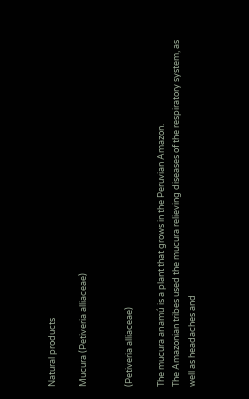Natural products

Mucura (Petiveria alliaceae)


(Petiveria alliaceae)

The mucura anamú is a plant that grows in the Peruvian Amazon.
The Amazonian tribes used the mucura relieving diseases of the respiratory system, as well as headaches and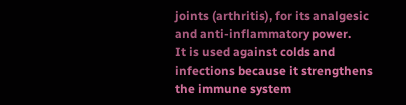joints (arthritis), for its analgesic and anti-inflammatory power.
It is used against colds and infections because it strengthens the immune system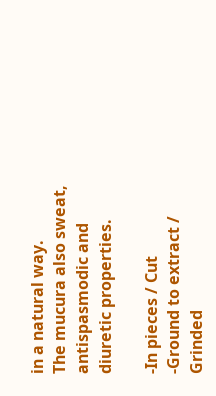in a natural way.
The mucura also sweat, antispasmodic and diuretic properties.

-In pieces / Cut
-Ground to extract / Grinded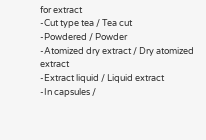for extract
-Cut type tea / Tea cut
-Powdered / Powder
-Atomized dry extract / Dry atomized extract
-Extract liquid / Liquid extract
-In capsules /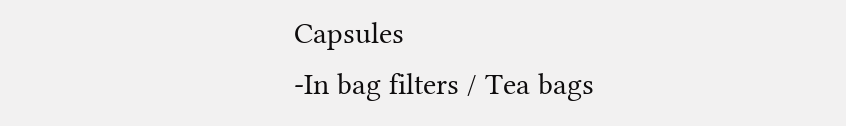Capsules
-In bag filters / Tea bags